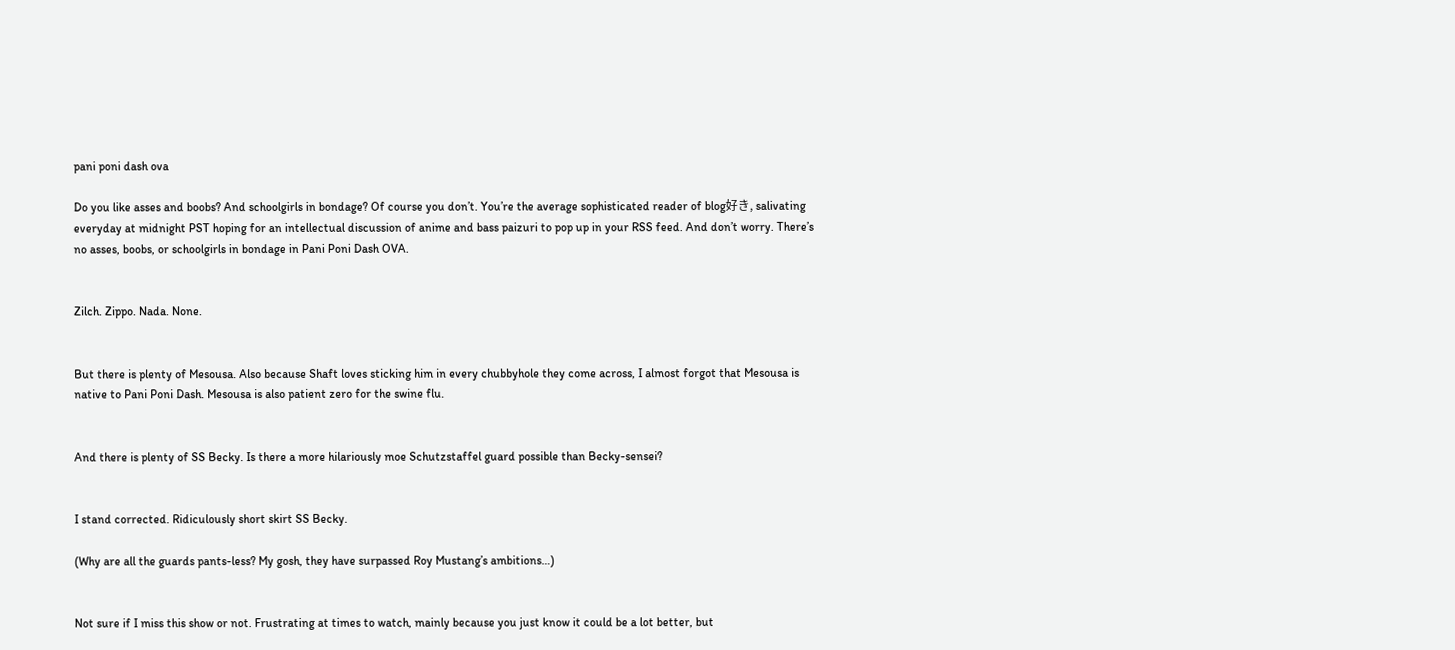pani poni dash ova

Do you like asses and boobs? And schoolgirls in bondage? Of course you don’t. You’re the average sophisticated reader of blog好き, salivating everyday at midnight PST hoping for an intellectual discussion of anime and bass paizuri to pop up in your RSS feed. And don’t worry. There’s no asses, boobs, or schoolgirls in bondage in Pani Poni Dash OVA.


Zilch. Zippo. Nada. None.


But there is plenty of Mesousa. Also because Shaft loves sticking him in every chubbyhole they come across, I almost forgot that Mesousa is native to Pani Poni Dash. Mesousa is also patient zero for the swine flu.


And there is plenty of SS Becky. Is there a more hilariously moe Schutzstaffel guard possible than Becky-sensei?


I stand corrected. Ridiculously short skirt SS Becky.

(Why are all the guards pants-less? My gosh, they have surpassed Roy Mustang’s ambitions…)


Not sure if I miss this show or not. Frustrating at times to watch, mainly because you just know it could be a lot better, but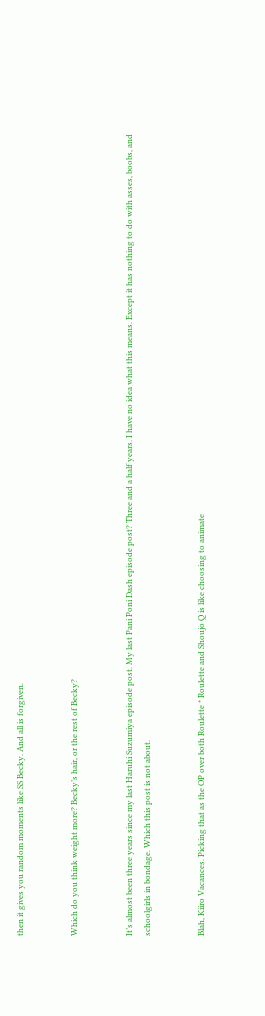then it gives you random moments like SS Becky. And all is forgiven.


Which do you think weight more? Becky’s hair, or the rest of Becky?


It’s almost been three years since my last Haruhi Suzumiya episode post. My last Pani Poni Dash episode post? Three and a half years. I have no idea what this means. Except it has nothing to do with asses, boobs, and schoolgirls in bondage. Which this post is not about.


Blah, Kiiro Vacances. Picking that as the OP over both Roulette * Roulette and Shoujo Q is like choosing to animate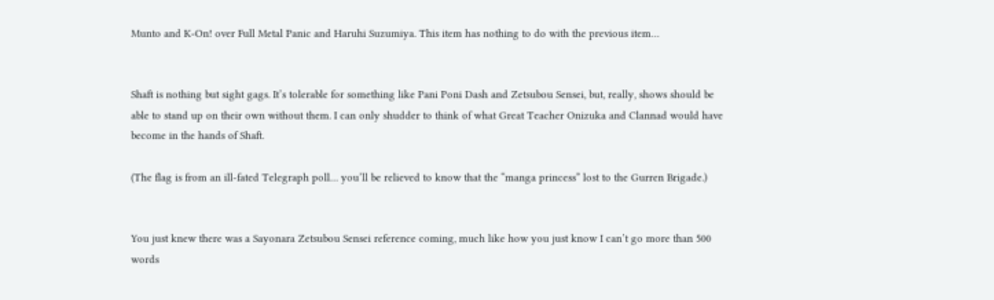Munto and K-On! over Full Metal Panic and Haruhi Suzumiya. This item has nothing to do with the previous item…


Shaft is nothing but sight gags. It’s tolerable for something like Pani Poni Dash and Zetsubou Sensei, but, really, shows should be able to stand up on their own without them. I can only shudder to think of what Great Teacher Onizuka and Clannad would have become in the hands of Shaft.

(The flag is from an ill-fated Telegraph poll… you’ll be relieved to know that the “manga princess” lost to the Gurren Brigade.)


You just knew there was a Sayonara Zetsubou Sensei reference coming, much like how you just know I can’t go more than 500 words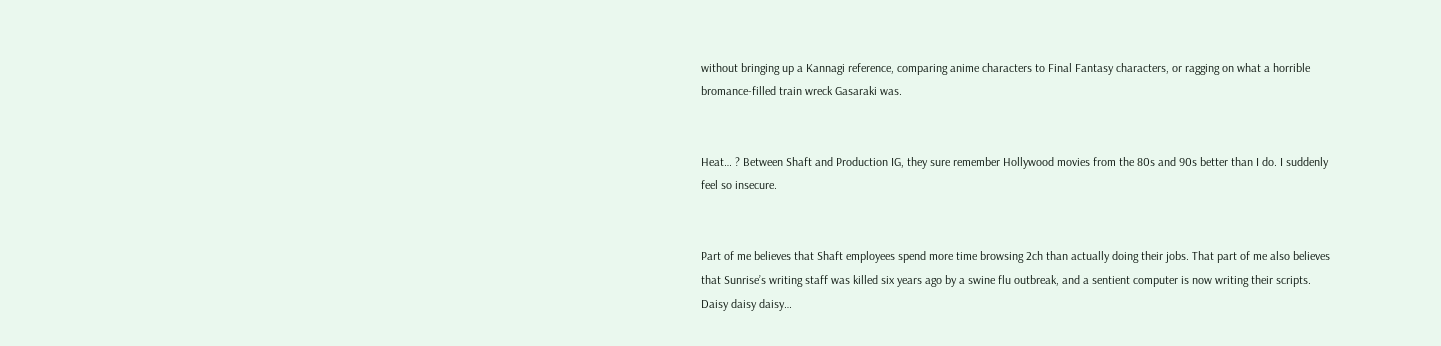without bringing up a Kannagi reference, comparing anime characters to Final Fantasy characters, or ragging on what a horrible bromance-filled train wreck Gasaraki was.


Heat… ? Between Shaft and Production IG, they sure remember Hollywood movies from the 80s and 90s better than I do. I suddenly feel so insecure.


Part of me believes that Shaft employees spend more time browsing 2ch than actually doing their jobs. That part of me also believes that Sunrise’s writing staff was killed six years ago by a swine flu outbreak, and a sentient computer is now writing their scripts. Daisy daisy daisy…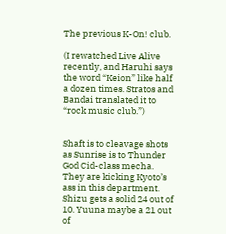The previous K-On! club.

(I rewatched Live Alive recently, and Haruhi says the word “Keion” like half a dozen times. Stratos and Bandai translated it to “rock music club.”)


Shaft is to cleavage shots as Sunrise is to Thunder God Cid-class mecha. They are kicking Kyoto’s ass in this department. Shizu gets a solid 24 out of 10. Yuuna maybe a 21 out of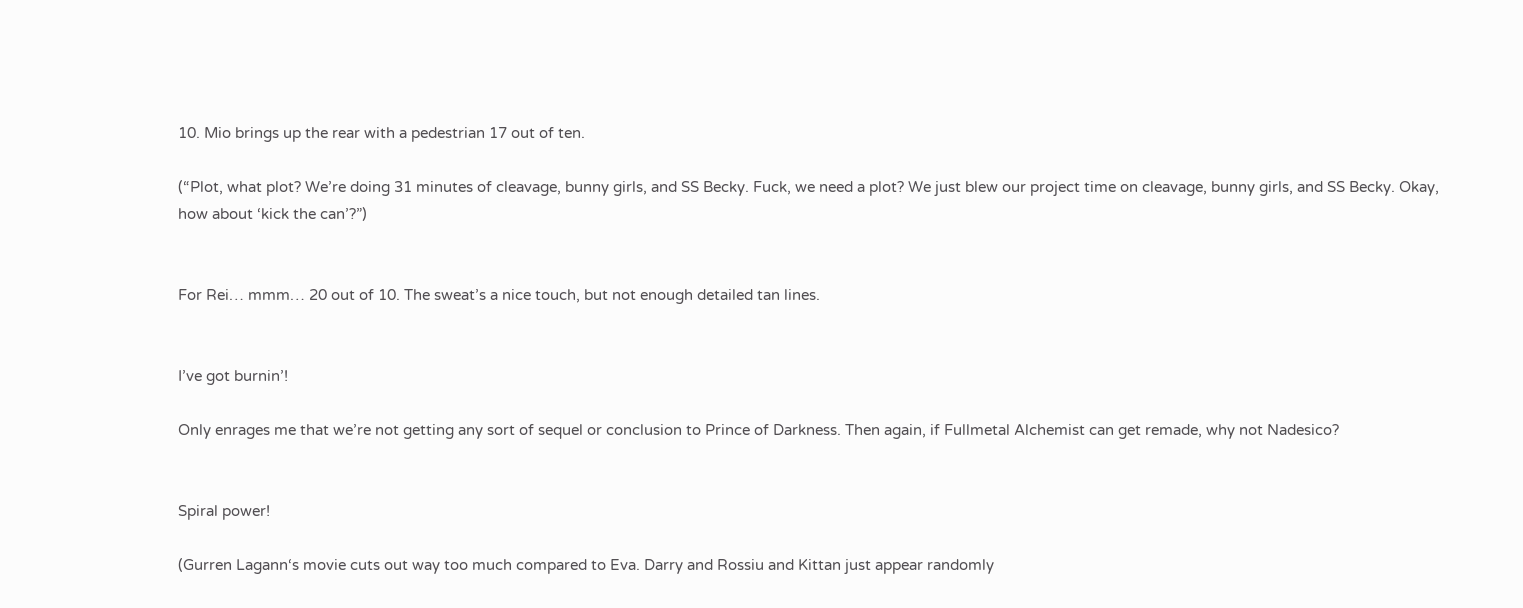10. Mio brings up the rear with a pedestrian 17 out of ten.

(“Plot, what plot? We’re doing 31 minutes of cleavage, bunny girls, and SS Becky. Fuck, we need a plot? We just blew our project time on cleavage, bunny girls, and SS Becky. Okay, how about ‘kick the can’?”)


For Rei… mmm… 20 out of 10. The sweat’s a nice touch, but not enough detailed tan lines.


I’ve got burnin’!

Only enrages me that we’re not getting any sort of sequel or conclusion to Prince of Darkness. Then again, if Fullmetal Alchemist can get remade, why not Nadesico?


Spiral power!

(Gurren Lagann‘s movie cuts out way too much compared to Eva. Darry and Rossiu and Kittan just appear randomly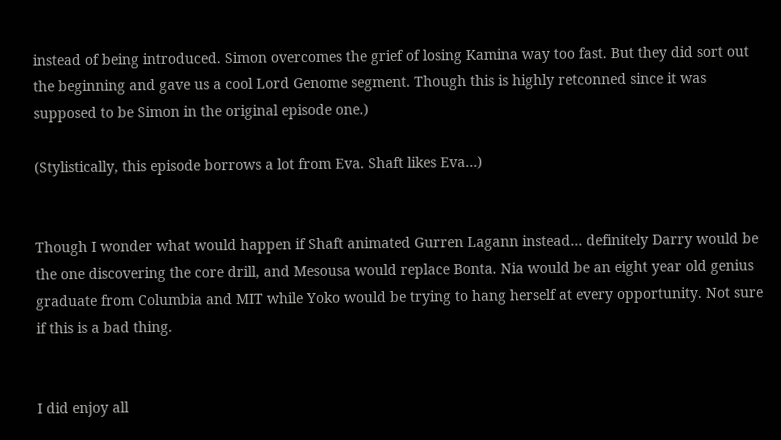instead of being introduced. Simon overcomes the grief of losing Kamina way too fast. But they did sort out the beginning and gave us a cool Lord Genome segment. Though this is highly retconned since it was supposed to be Simon in the original episode one.)

(Stylistically, this episode borrows a lot from Eva. Shaft likes Eva…)


Though I wonder what would happen if Shaft animated Gurren Lagann instead… definitely Darry would be the one discovering the core drill, and Mesousa would replace Bonta. Nia would be an eight year old genius graduate from Columbia and MIT while Yoko would be trying to hang herself at every opportunity. Not sure if this is a bad thing.


I did enjoy all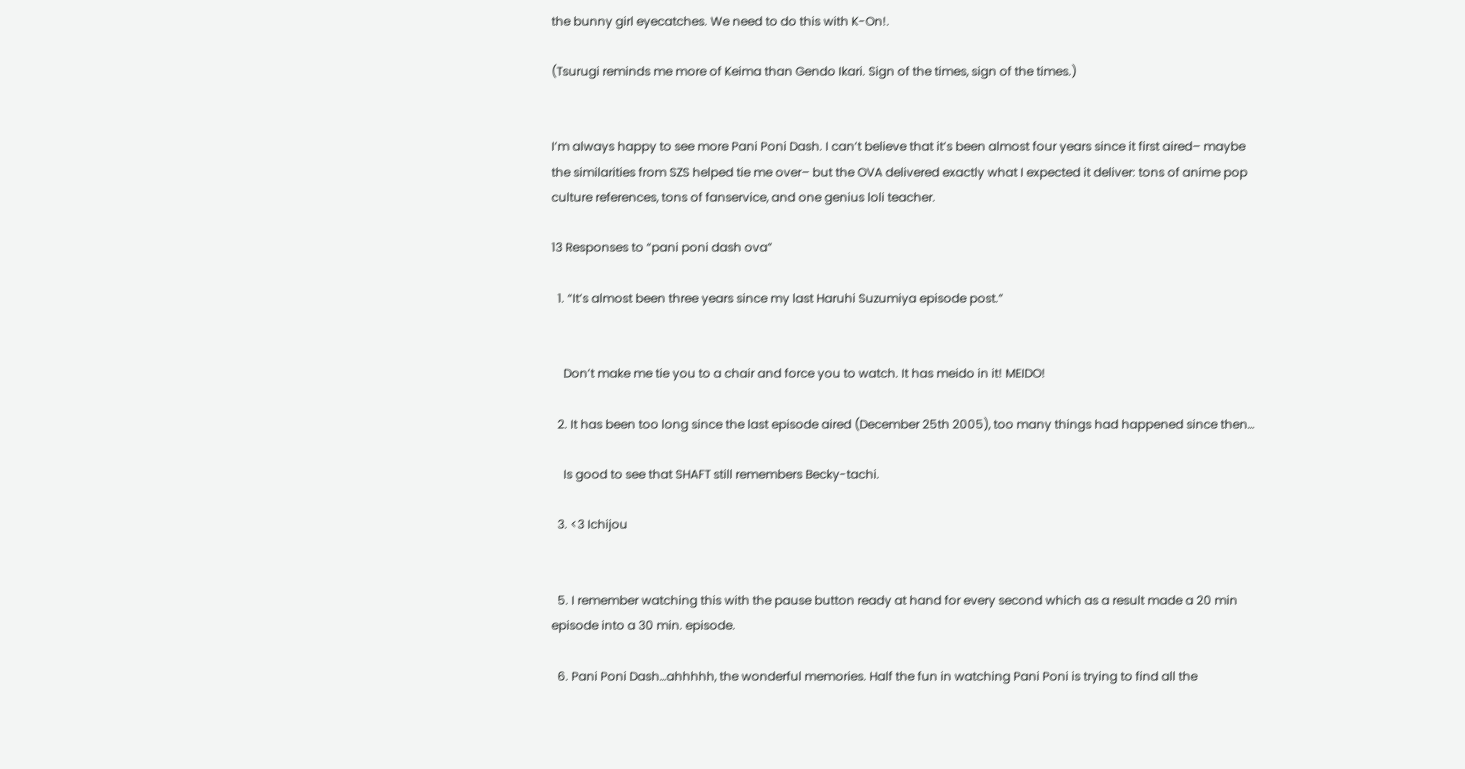the bunny girl eyecatches. We need to do this with K-On!.

(Tsurugi reminds me more of Keima than Gendo Ikari. Sign of the times, sign of the times.)


I’m always happy to see more Pani Poni Dash. I can’t believe that it’s been almost four years since it first aired– maybe the similarities from SZS helped tie me over– but the OVA delivered exactly what I expected it deliver: tons of anime pop culture references, tons of fanservice, and one genius loli teacher.

13 Responses to “pani poni dash ova”

  1. “It’s almost been three years since my last Haruhi Suzumiya episode post.”


    Don’t make me tie you to a chair and force you to watch. It has meido in it! MEIDO!

  2. It has been too long since the last episode aired (December 25th 2005), too many things had happened since then…

    Is good to see that SHAFT still remembers Becky-tachi.

  3. <3 Ichijou


  5. I remember watching this with the pause button ready at hand for every second which as a result made a 20 min episode into a 30 min. episode.

  6. Pani Poni Dash…ahhhhh, the wonderful memories. Half the fun in watching Pani Poni is trying to find all the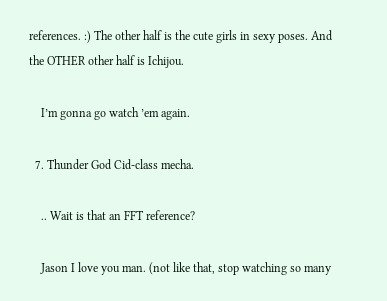references. :) The other half is the cute girls in sexy poses. And the OTHER other half is Ichijou.

    I’m gonna go watch ’em again.

  7. Thunder God Cid-class mecha.

    .. Wait is that an FFT reference?

    Jason I love you man. (not like that, stop watching so many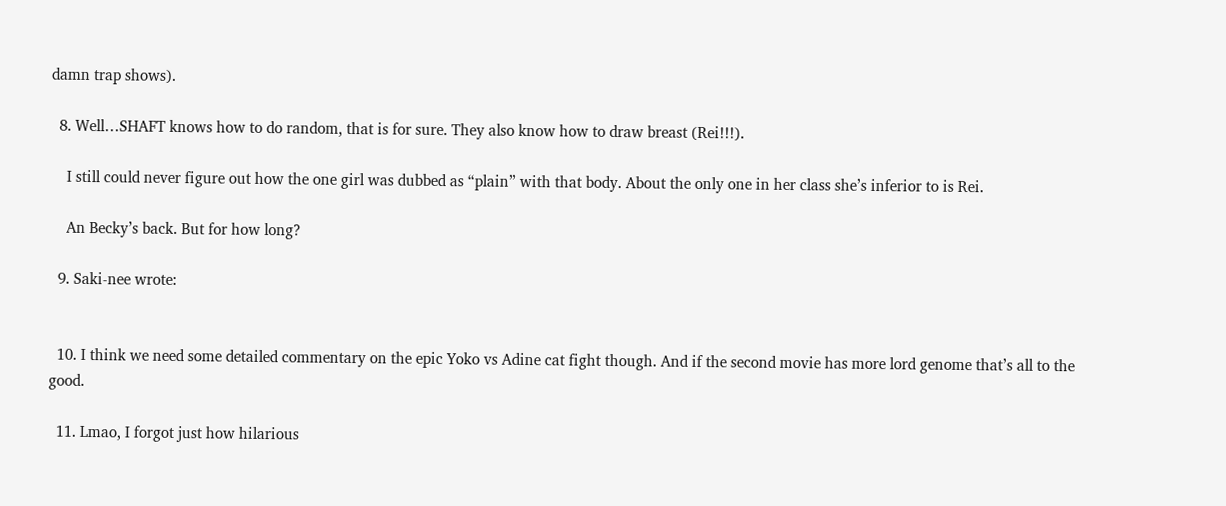damn trap shows).

  8. Well…SHAFT knows how to do random, that is for sure. They also know how to draw breast (Rei!!!).

    I still could never figure out how the one girl was dubbed as “plain” with that body. About the only one in her class she’s inferior to is Rei.

    An Becky’s back. But for how long?

  9. Saki-nee wrote:


  10. I think we need some detailed commentary on the epic Yoko vs Adine cat fight though. And if the second movie has more lord genome that’s all to the good.

  11. Lmao, I forgot just how hilarious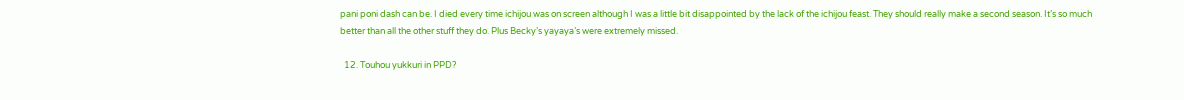pani poni dash can be. I died every time ichijou was on screen although I was a little bit disappointed by the lack of the ichijou feast. They should really make a second season. It’s so much better than all the other stuff they do. Plus Becky’s yayaya’s were extremely missed.

  12. Touhou yukkuri in PPD?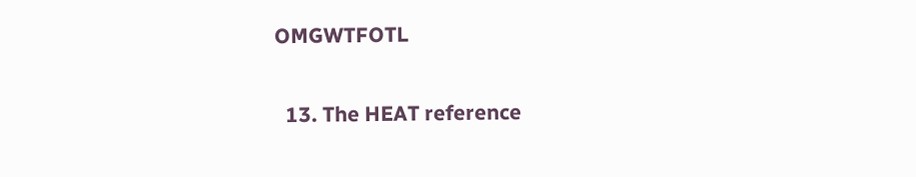OMGWTFOTL

  13. The HEAT reference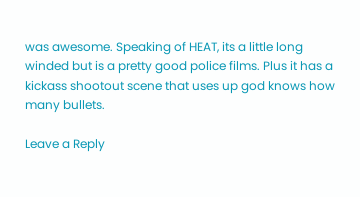was awesome. Speaking of HEAT, its a little long winded but is a pretty good police films. Plus it has a kickass shootout scene that uses up god knows how many bullets.

Leave a Reply